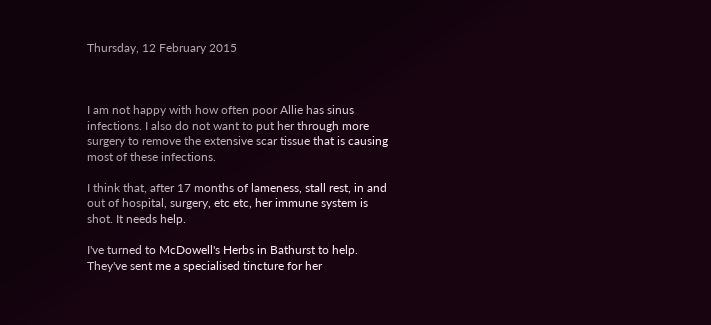Thursday, 12 February 2015



I am not happy with how often poor Allie has sinus infections. I also do not want to put her through more surgery to remove the extensive scar tissue that is causing most of these infections.

I think that, after 17 months of lameness, stall rest, in and out of hospital, surgery, etc etc, her immune system is shot. It needs help.

I've turned to McDowell's Herbs in Bathurst to help. They've sent me a specialised tincture for her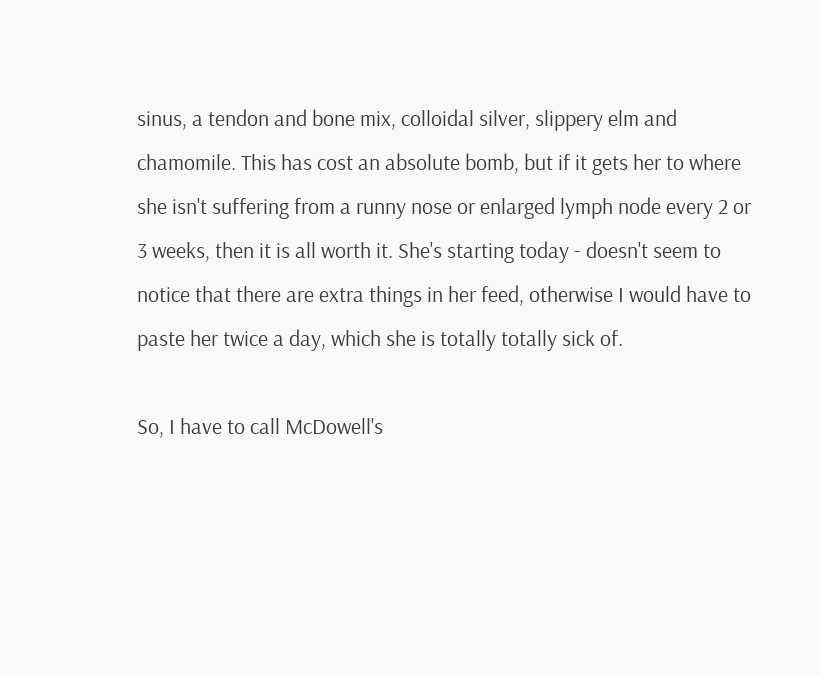sinus, a tendon and bone mix, colloidal silver, slippery elm and chamomile. This has cost an absolute bomb, but if it gets her to where she isn't suffering from a runny nose or enlarged lymph node every 2 or 3 weeks, then it is all worth it. She's starting today - doesn't seem to notice that there are extra things in her feed, otherwise I would have to paste her twice a day, which she is totally totally sick of.

So, I have to call McDowell's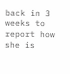back in 3 weeks to report how she is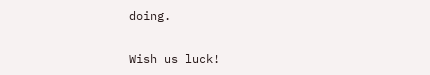doing.

Wish us luck!